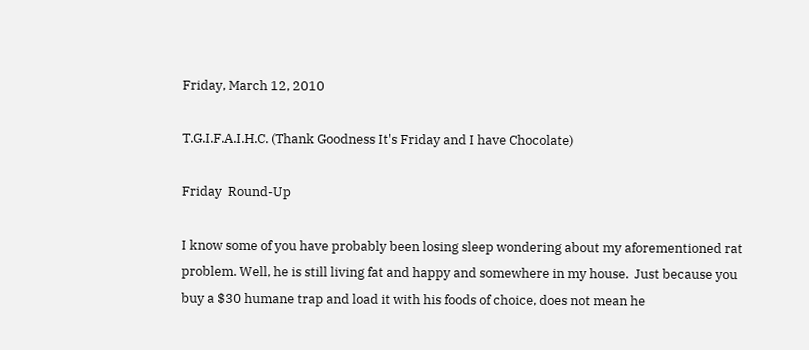Friday, March 12, 2010

T.G.I.F.A.I.H.C. (Thank Goodness It's Friday and I have Chocolate)

Friday  Round-Up

I know some of you have probably been losing sleep wondering about my aforementioned rat problem. Well, he is still living fat and happy and somewhere in my house.  Just because you buy a $30 humane trap and load it with his foods of choice, does not mean he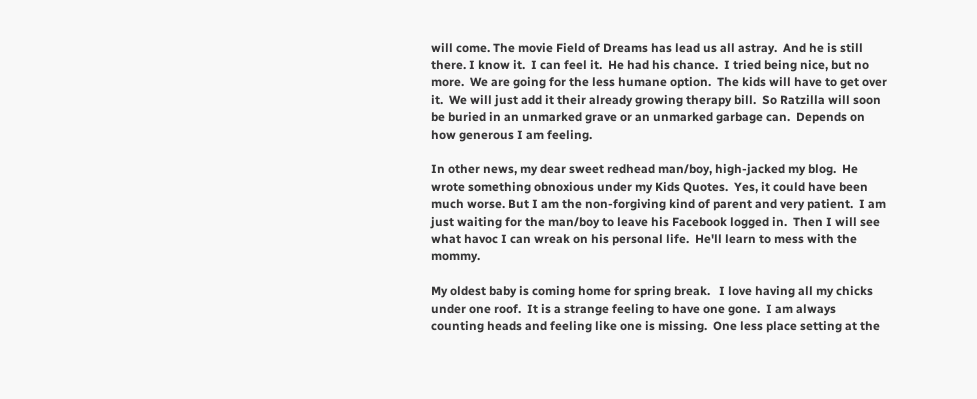will come. The movie Field of Dreams has lead us all astray.  And he is still there. I know it.  I can feel it.  He had his chance.  I tried being nice, but no more.  We are going for the less humane option.  The kids will have to get over it.  We will just add it their already growing therapy bill.  So Ratzilla will soon be buried in an unmarked grave or an unmarked garbage can.  Depends on how generous I am feeling.

In other news, my dear sweet redhead man/boy, high-jacked my blog.  He wrote something obnoxious under my Kids Quotes.  Yes, it could have been much worse. But I am the non-forgiving kind of parent and very patient.  I am just waiting for the man/boy to leave his Facebook logged in.  Then I will see what havoc I can wreak on his personal life.  He'll learn to mess with the mommy.

My oldest baby is coming home for spring break.   I love having all my chicks under one roof.  It is a strange feeling to have one gone.  I am always counting heads and feeling like one is missing.  One less place setting at the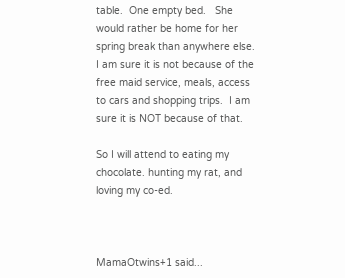table.  One empty bed.   She would rather be home for her spring break than anywhere else.  I am sure it is not because of the free maid service, meals, access to cars and shopping trips.  I am sure it is NOT because of that.

So I will attend to eating my chocolate. hunting my rat, and loving my co-ed.



MamaOtwins+1 said...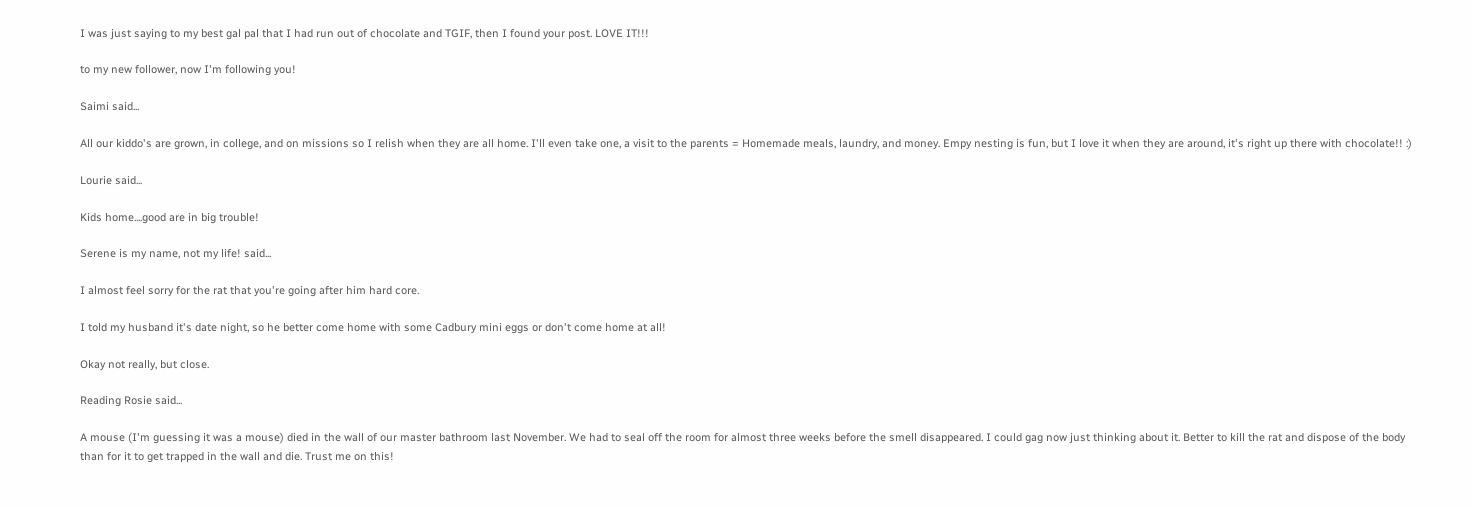I was just saying to my best gal pal that I had run out of chocolate and TGIF, then I found your post. LOVE IT!!!

to my new follower, now I'm following you!

Saimi said...

All our kiddo's are grown, in college, and on missions so I relish when they are all home. I'll even take one, a visit to the parents = Homemade meals, laundry, and money. Empy nesting is fun, but I love it when they are around, it's right up there with chocolate!! :)

Lourie said...

Kids home....good are in big trouble!

Serene is my name, not my life! said...

I almost feel sorry for the rat that you're going after him hard core.

I told my husband it's date night, so he better come home with some Cadbury mini eggs or don't come home at all!

Okay not really, but close.

Reading Rosie said...

A mouse (I'm guessing it was a mouse) died in the wall of our master bathroom last November. We had to seal off the room for almost three weeks before the smell disappeared. I could gag now just thinking about it. Better to kill the rat and dispose of the body than for it to get trapped in the wall and die. Trust me on this!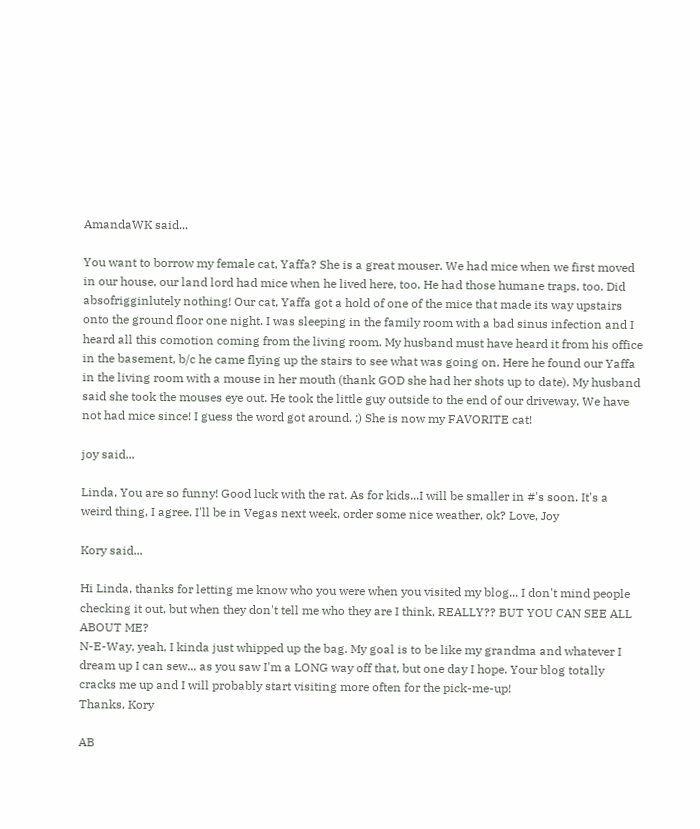AmandaWK said...

You want to borrow my female cat, Yaffa? She is a great mouser. We had mice when we first moved in our house, our land lord had mice when he lived here, too. He had those humane traps, too. Did absofrigginlutely nothing! Our cat, Yaffa got a hold of one of the mice that made its way upstairs onto the ground floor one night. I was sleeping in the family room with a bad sinus infection and I heard all this comotion coming from the living room. My husband must have heard it from his office in the basement, b/c he came flying up the stairs to see what was going on. Here he found our Yaffa in the living room with a mouse in her mouth (thank GOD she had her shots up to date). My husband said she took the mouses eye out. He took the little guy outside to the end of our driveway. We have not had mice since! I guess the word got around. ;) She is now my FAVORITE cat!

joy said...

Linda, You are so funny! Good luck with the rat. As for kids...I will be smaller in #'s soon. It's a weird thing, I agree. I'll be in Vegas next week, order some nice weather, ok? Love, Joy

Kory said...

Hi Linda, thanks for letting me know who you were when you visited my blog... I don't mind people checking it out, but when they don't tell me who they are I think, REALLY?? BUT YOU CAN SEE ALL ABOUT ME?
N-E-Way, yeah, I kinda just whipped up the bag. My goal is to be like my grandma and whatever I dream up I can sew... as you saw I'm a LONG way off that, but one day I hope. Your blog totally cracks me up and I will probably start visiting more often for the pick-me-up!
Thanks, Kory

AB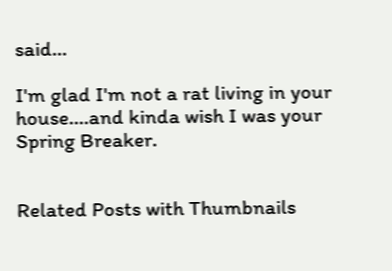said...

I'm glad I'm not a rat living in your house....and kinda wish I was your Spring Breaker.


Related Posts with Thumbnails